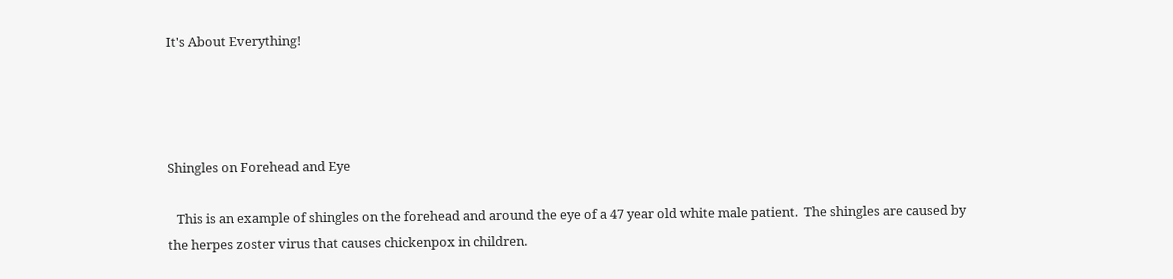It's About Everything!




Shingles on Forehead and Eye

   This is an example of shingles on the forehead and around the eye of a 47 year old white male patient.  The shingles are caused by the herpes zoster virus that causes chickenpox in children.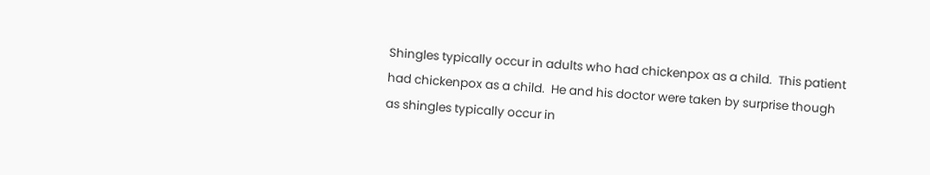Shingles typically occur in adults who had chickenpox as a child.  This patient had chickenpox as a child.  He and his doctor were taken by surprise though as shingles typically occur in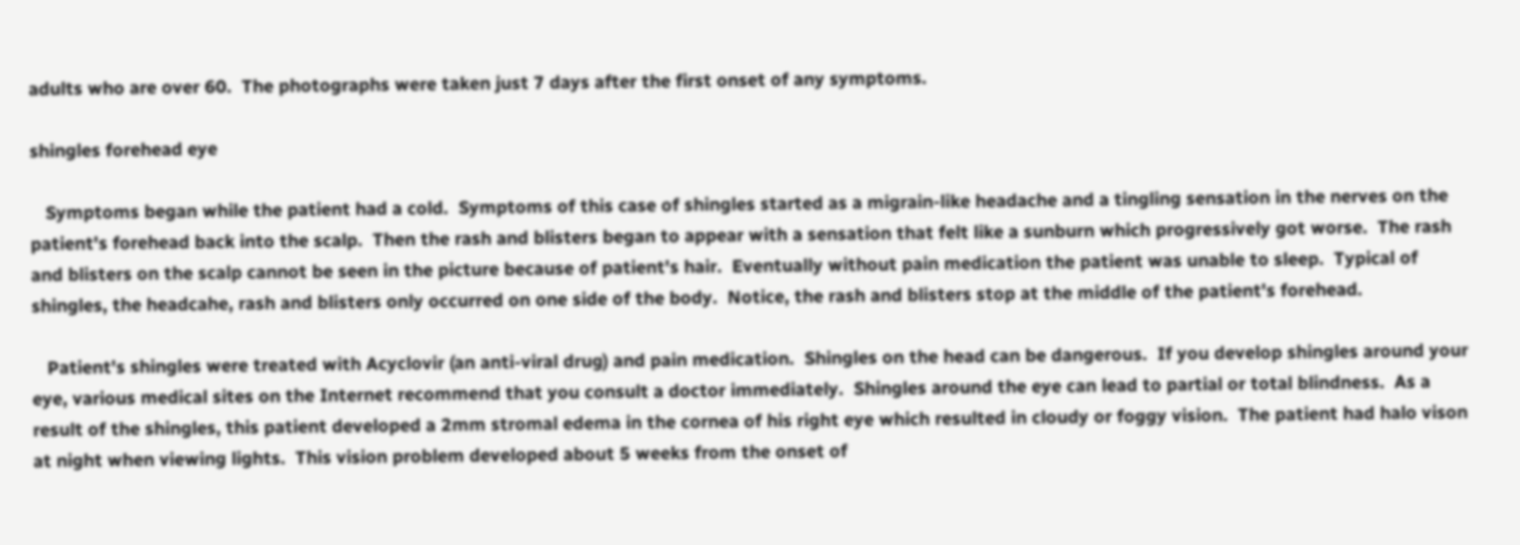adults who are over 60.  The photographs were taken just 7 days after the first onset of any symptoms.

shingles forehead eye

   Symptoms began while the patient had a cold.  Symptoms of this case of shingles started as a migrain-like headache and a tingling sensation in the nerves on the patient's forehead back into the scalp.  Then the rash and blisters began to appear with a sensation that felt like a sunburn which progressively got worse.  The rash and blisters on the scalp cannot be seen in the picture because of patient's hair.  Eventually without pain medication the patient was unable to sleep.  Typical of shingles, the headcahe, rash and blisters only occurred on one side of the body.  Notice, the rash and blisters stop at the middle of the patient's forehead.

   Patient's shingles were treated with Acyclovir (an anti-viral drug) and pain medication.  Shingles on the head can be dangerous.  If you develop shingles around your eye, various medical sites on the Internet recommend that you consult a doctor immediately.  Shingles around the eye can lead to partial or total blindness.  As a result of the shingles, this patient developed a 2mm stromal edema in the cornea of his right eye which resulted in cloudy or foggy vision.  The patient had halo vison at night when viewing lights.  This vision problem developed about 5 weeks from the onset of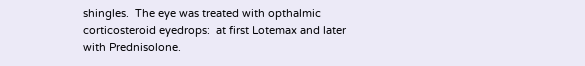shingles.  The eye was treated with opthalmic corticosteroid eyedrops:  at first Lotemax and later with Prednisolone.